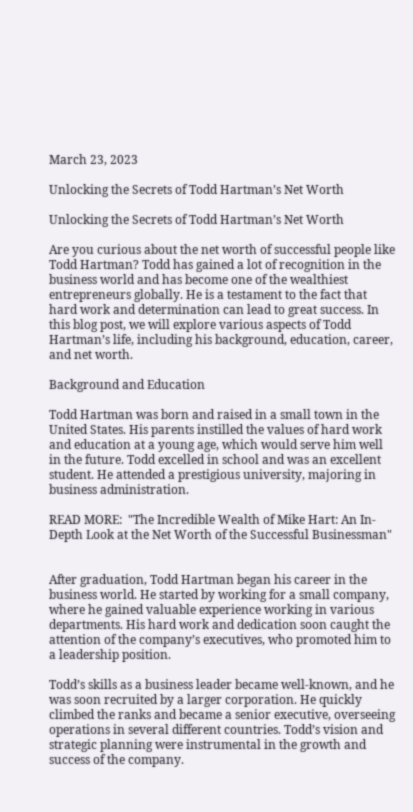March 23, 2023

Unlocking the Secrets of Todd Hartman’s Net Worth

Unlocking the Secrets of Todd Hartman’s Net Worth

Are you curious about the net worth of successful people like Todd Hartman? Todd has gained a lot of recognition in the business world and has become one of the wealthiest entrepreneurs globally. He is a testament to the fact that hard work and determination can lead to great success. In this blog post, we will explore various aspects of Todd Hartman’s life, including his background, education, career, and net worth.

Background and Education

Todd Hartman was born and raised in a small town in the United States. His parents instilled the values of hard work and education at a young age, which would serve him well in the future. Todd excelled in school and was an excellent student. He attended a prestigious university, majoring in business administration.

READ MORE:  "The Incredible Wealth of Mike Hart: An In-Depth Look at the Net Worth of the Successful Businessman"


After graduation, Todd Hartman began his career in the business world. He started by working for a small company, where he gained valuable experience working in various departments. His hard work and dedication soon caught the attention of the company’s executives, who promoted him to a leadership position.

Todd’s skills as a business leader became well-known, and he was soon recruited by a larger corporation. He quickly climbed the ranks and became a senior executive, overseeing operations in several different countries. Todd’s vision and strategic planning were instrumental in the growth and success of the company.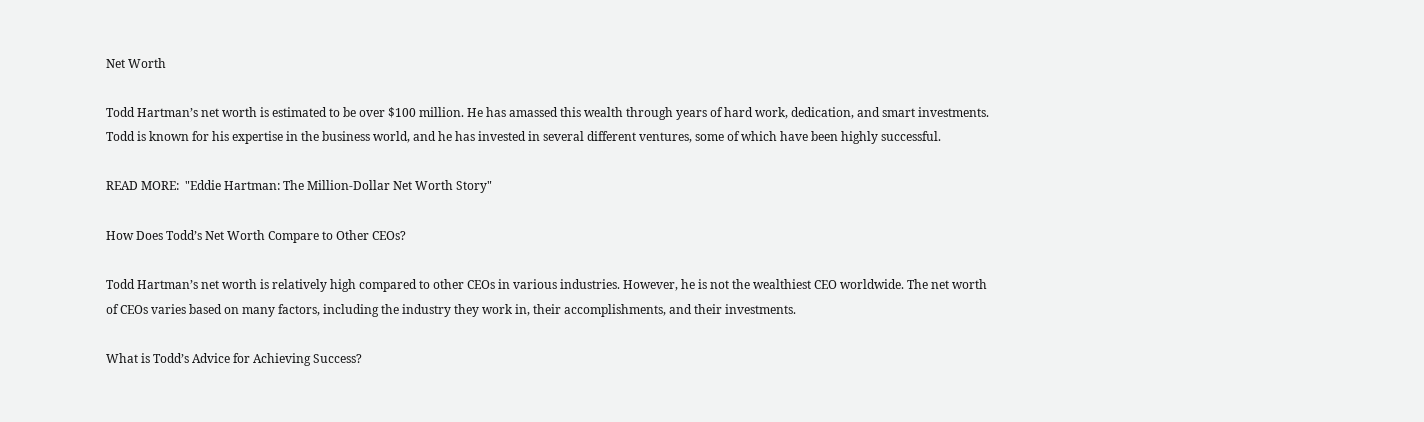Net Worth

Todd Hartman’s net worth is estimated to be over $100 million. He has amassed this wealth through years of hard work, dedication, and smart investments. Todd is known for his expertise in the business world, and he has invested in several different ventures, some of which have been highly successful.

READ MORE:  "Eddie Hartman: The Million-Dollar Net Worth Story"

How Does Todd’s Net Worth Compare to Other CEOs?

Todd Hartman’s net worth is relatively high compared to other CEOs in various industries. However, he is not the wealthiest CEO worldwide. The net worth of CEOs varies based on many factors, including the industry they work in, their accomplishments, and their investments.

What is Todd’s Advice for Achieving Success?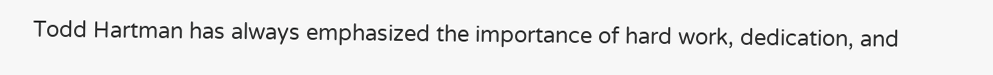Todd Hartman has always emphasized the importance of hard work, dedication, and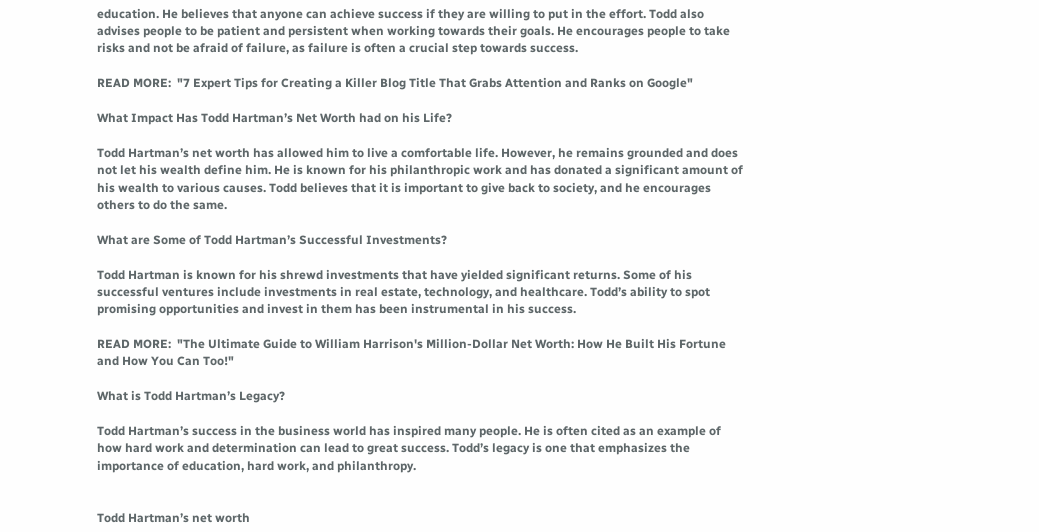education. He believes that anyone can achieve success if they are willing to put in the effort. Todd also advises people to be patient and persistent when working towards their goals. He encourages people to take risks and not be afraid of failure, as failure is often a crucial step towards success.

READ MORE:  "7 Expert Tips for Creating a Killer Blog Title That Grabs Attention and Ranks on Google"

What Impact Has Todd Hartman’s Net Worth had on his Life?

Todd Hartman’s net worth has allowed him to live a comfortable life. However, he remains grounded and does not let his wealth define him. He is known for his philanthropic work and has donated a significant amount of his wealth to various causes. Todd believes that it is important to give back to society, and he encourages others to do the same.

What are Some of Todd Hartman’s Successful Investments?

Todd Hartman is known for his shrewd investments that have yielded significant returns. Some of his successful ventures include investments in real estate, technology, and healthcare. Todd’s ability to spot promising opportunities and invest in them has been instrumental in his success.

READ MORE:  "The Ultimate Guide to William Harrison's Million-Dollar Net Worth: How He Built His Fortune and How You Can Too!"

What is Todd Hartman’s Legacy?

Todd Hartman’s success in the business world has inspired many people. He is often cited as an example of how hard work and determination can lead to great success. Todd’s legacy is one that emphasizes the importance of education, hard work, and philanthropy.


Todd Hartman’s net worth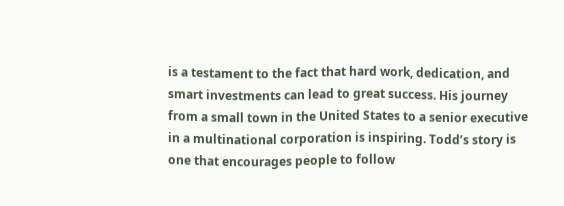is a testament to the fact that hard work, dedication, and smart investments can lead to great success. His journey from a small town in the United States to a senior executive in a multinational corporation is inspiring. Todd’s story is one that encourages people to follow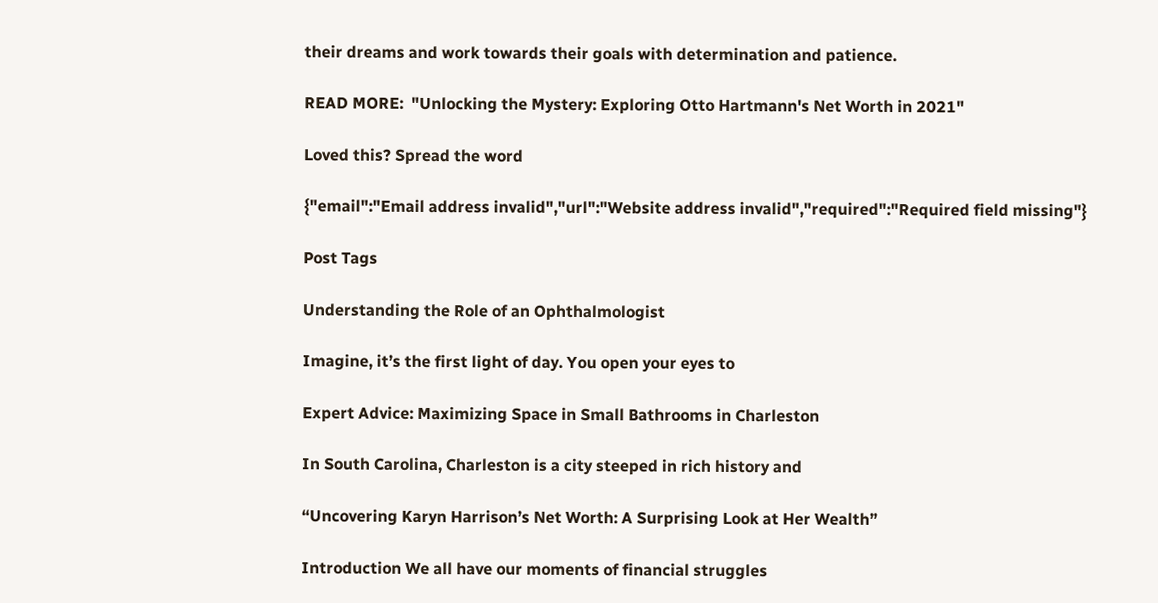their dreams and work towards their goals with determination and patience.

READ MORE:  "Unlocking the Mystery: Exploring Otto Hartmann's Net Worth in 2021"

Loved this? Spread the word

{"email":"Email address invalid","url":"Website address invalid","required":"Required field missing"}

Post Tags

Understanding the Role of an Ophthalmologist

Imagine, it’s the first light of day. You open your eyes to

Expert Advice: Maximizing Space in Small Bathrooms in Charleston

In South Carolina, Charleston is a city steeped in rich history and

“Uncovering Karyn Harrison’s Net Worth: A Surprising Look at Her Wealth”

Introduction We all have our moments of financial struggles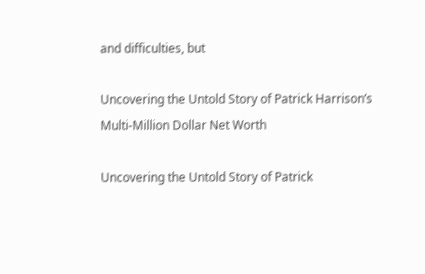and difficulties, but

Uncovering the Untold Story of Patrick Harrison’s Multi-Million Dollar Net Worth

Uncovering the Untold Story of Patrick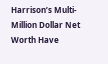Harrison’s Multi-Million Dollar Net Worth Have